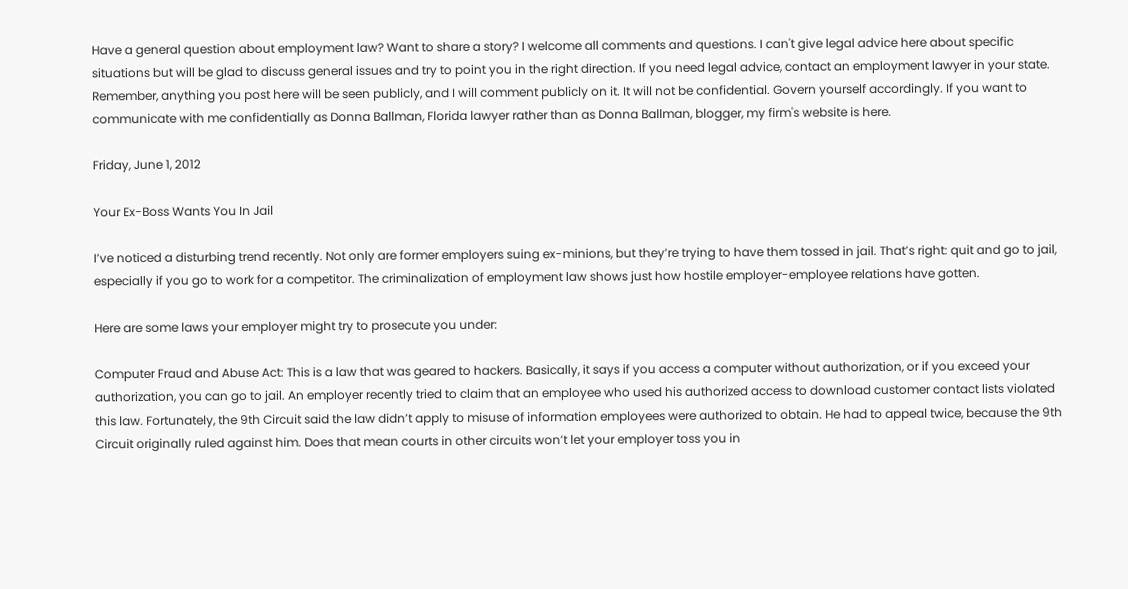Have a general question about employment law? Want to share a story? I welcome all comments and questions. I can't give legal advice here about specific situations but will be glad to discuss general issues and try to point you in the right direction. If you need legal advice, contact an employment lawyer in your state. Remember, anything you post here will be seen publicly, and I will comment publicly on it. It will not be confidential. Govern yourself accordingly. If you want to communicate with me confidentially as Donna Ballman, Florida lawyer rather than as Donna Ballman, blogger, my firm's website is here.

Friday, June 1, 2012

Your Ex-Boss Wants You In Jail

I’ve noticed a disturbing trend recently. Not only are former employers suing ex-minions, but they’re trying to have them tossed in jail. That’s right: quit and go to jail, especially if you go to work for a competitor. The criminalization of employment law shows just how hostile employer-employee relations have gotten.

Here are some laws your employer might try to prosecute you under:

Computer Fraud and Abuse Act: This is a law that was geared to hackers. Basically, it says if you access a computer without authorization, or if you exceed your authorization, you can go to jail. An employer recently tried to claim that an employee who used his authorized access to download customer contact lists violated this law. Fortunately, the 9th Circuit said the law didn’t apply to misuse of information employees were authorized to obtain. He had to appeal twice, because the 9th Circuit originally ruled against him. Does that mean courts in other circuits won’t let your employer toss you in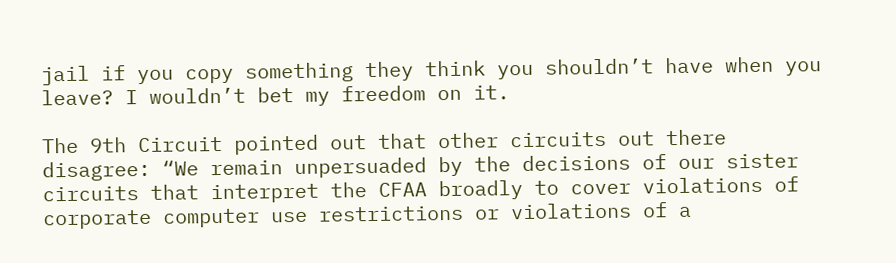jail if you copy something they think you shouldn’t have when you leave? I wouldn’t bet my freedom on it.

The 9th Circuit pointed out that other circuits out there disagree: “We remain unpersuaded by the decisions of our sister circuits that interpret the CFAA broadly to cover violations of corporate computer use restrictions or violations of a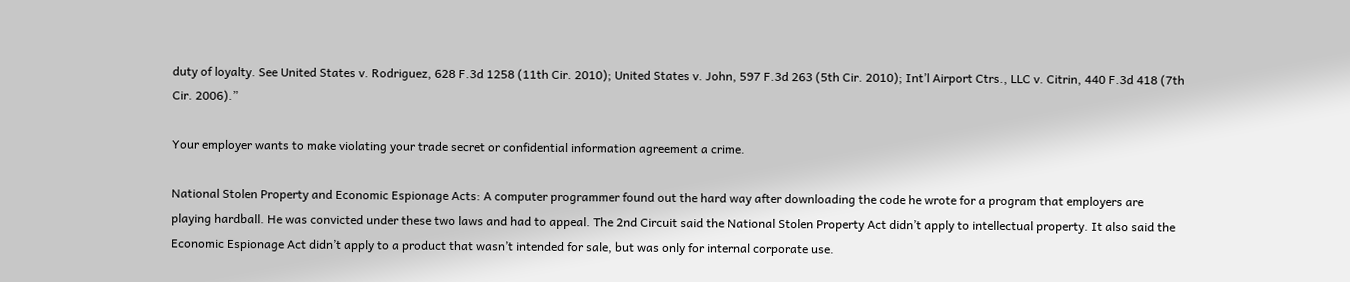duty of loyalty. See United States v. Rodriguez, 628 F.3d 1258 (11th Cir. 2010); United States v. John, 597 F.3d 263 (5th Cir. 2010); Int’l Airport Ctrs., LLC v. Citrin, 440 F.3d 418 (7th Cir. 2006).”

Your employer wants to make violating your trade secret or confidential information agreement a crime.

National Stolen Property and Economic Espionage Acts: A computer programmer found out the hard way after downloading the code he wrote for a program that employers are playing hardball. He was convicted under these two laws and had to appeal. The 2nd Circuit said the National Stolen Property Act didn’t apply to intellectual property. It also said the Economic Espionage Act didn’t apply to a product that wasn’t intended for sale, but was only for internal corporate use.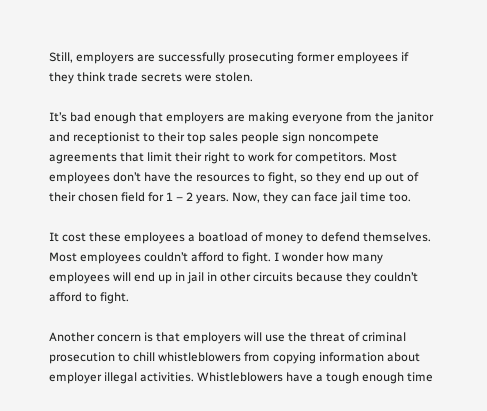Still, employers are successfully prosecuting former employees if they think trade secrets were stolen.

It’s bad enough that employers are making everyone from the janitor and receptionist to their top sales people sign noncompete agreements that limit their right to work for competitors. Most employees don’t have the resources to fight, so they end up out of their chosen field for 1 – 2 years. Now, they can face jail time too.

It cost these employees a boatload of money to defend themselves. Most employees couldn’t afford to fight. I wonder how many employees will end up in jail in other circuits because they couldn’t afford to fight.

Another concern is that employers will use the threat of criminal prosecution to chill whistleblowers from copying information about employer illegal activities. Whistleblowers have a tough enough time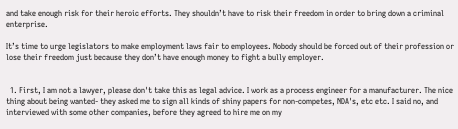and take enough risk for their heroic efforts. They shouldn’t have to risk their freedom in order to bring down a criminal enterprise.

It’s time to urge legislators to make employment laws fair to employees. Nobody should be forced out of their profession or lose their freedom just because they don’t have enough money to fight a bully employer.


  1. First, I am not a lawyer, please don't take this as legal advice. I work as a process engineer for a manufacturer. The nice thing about being wanted- they asked me to sign all kinds of shiny papers for non-competes, NDA's, etc etc. I said no, and interviewed with some other companies, before they agreed to hire me on my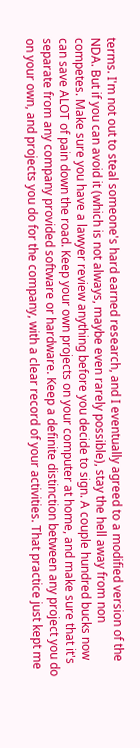terms. I'm not out to steal someone's hard earned research, and I eventually agreed to a modified version of the NDA. But if you can avoid it (which is not always, maybe even rarely possible), stay the hell away from non competes. Make sure you have a lawyer review anything before you decide to sign. A couple hundred bucks now can save ALOT of pain down the road. Keep your own projects on your computer at home, and make sure that it's separate from any company provided software or hardware. Keep a definite distinction between any project you do on your own, and projects you do for the company, with a clear record of your activities. That practice just kept me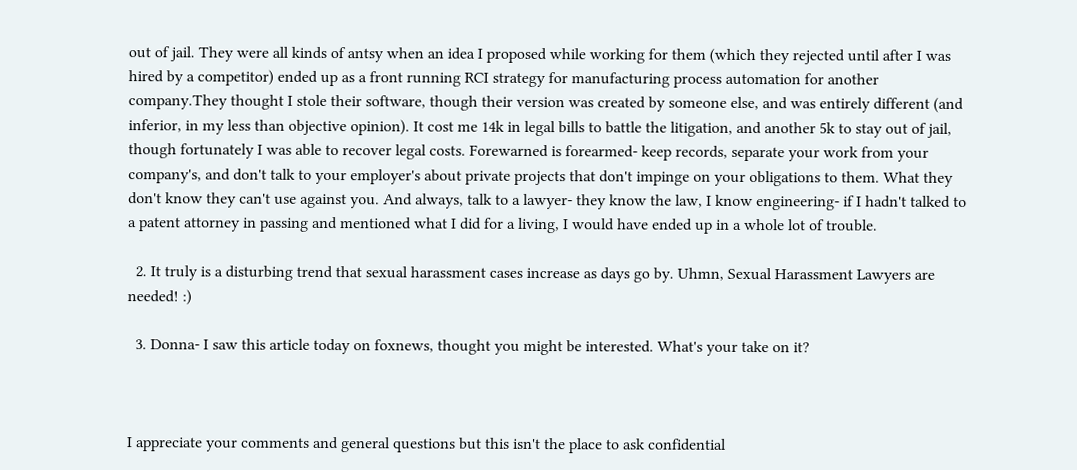out of jail. They were all kinds of antsy when an idea I proposed while working for them (which they rejected until after I was hired by a competitor) ended up as a front running RCI strategy for manufacturing process automation for another company.They thought I stole their software, though their version was created by someone else, and was entirely different (and inferior, in my less than objective opinion). It cost me 14k in legal bills to battle the litigation, and another 5k to stay out of jail, though fortunately I was able to recover legal costs. Forewarned is forearmed- keep records, separate your work from your company's, and don't talk to your employer's about private projects that don't impinge on your obligations to them. What they don't know they can't use against you. And always, talk to a lawyer- they know the law, I know engineering- if I hadn't talked to a patent attorney in passing and mentioned what I did for a living, I would have ended up in a whole lot of trouble.

  2. It truly is a disturbing trend that sexual harassment cases increase as days go by. Uhmn, Sexual Harassment Lawyers are needed! :)

  3. Donna- I saw this article today on foxnews, thought you might be interested. What's your take on it?



I appreciate your comments and general questions but this isn't the place to ask confidential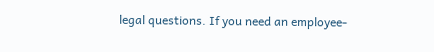legal questions. If you need an employee-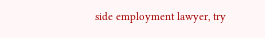side employment lawyer, try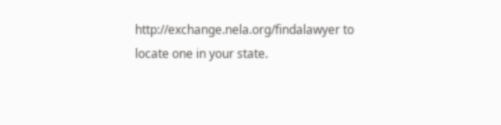http://exchange.nela.org/findalawyer to locate one in your state.